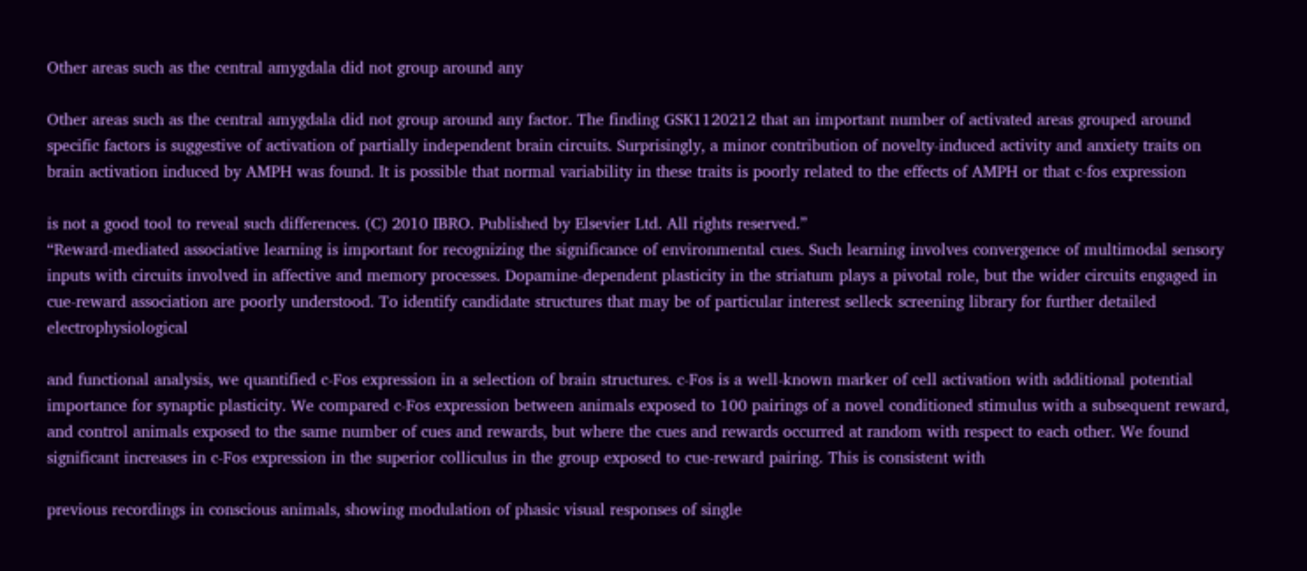Other areas such as the central amygdala did not group around any

Other areas such as the central amygdala did not group around any factor. The finding GSK1120212 that an important number of activated areas grouped around specific factors is suggestive of activation of partially independent brain circuits. Surprisingly, a minor contribution of novelty-induced activity and anxiety traits on brain activation induced by AMPH was found. It is possible that normal variability in these traits is poorly related to the effects of AMPH or that c-fos expression

is not a good tool to reveal such differences. (C) 2010 IBRO. Published by Elsevier Ltd. All rights reserved.”
“Reward-mediated associative learning is important for recognizing the significance of environmental cues. Such learning involves convergence of multimodal sensory inputs with circuits involved in affective and memory processes. Dopamine-dependent plasticity in the striatum plays a pivotal role, but the wider circuits engaged in cue-reward association are poorly understood. To identify candidate structures that may be of particular interest selleck screening library for further detailed electrophysiological

and functional analysis, we quantified c-Fos expression in a selection of brain structures. c-Fos is a well-known marker of cell activation with additional potential importance for synaptic plasticity. We compared c-Fos expression between animals exposed to 100 pairings of a novel conditioned stimulus with a subsequent reward, and control animals exposed to the same number of cues and rewards, but where the cues and rewards occurred at random with respect to each other. We found significant increases in c-Fos expression in the superior colliculus in the group exposed to cue-reward pairing. This is consistent with

previous recordings in conscious animals, showing modulation of phasic visual responses of single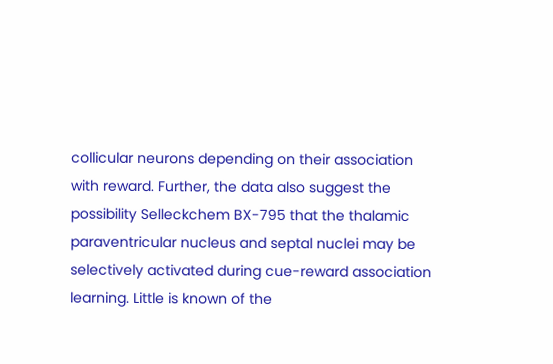collicular neurons depending on their association with reward. Further, the data also suggest the possibility Selleckchem BX-795 that the thalamic paraventricular nucleus and septal nuclei may be selectively activated during cue-reward association learning. Little is known of the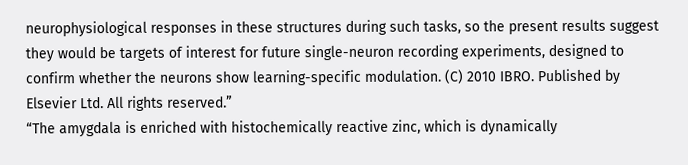neurophysiological responses in these structures during such tasks, so the present results suggest they would be targets of interest for future single-neuron recording experiments, designed to confirm whether the neurons show learning-specific modulation. (C) 2010 IBRO. Published by Elsevier Ltd. All rights reserved.”
“The amygdala is enriched with histochemically reactive zinc, which is dynamically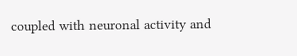coupled with neuronal activity and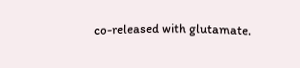co-released with glutamate.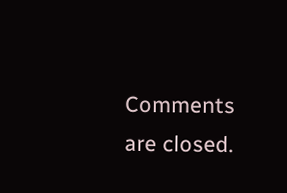Comments are closed.